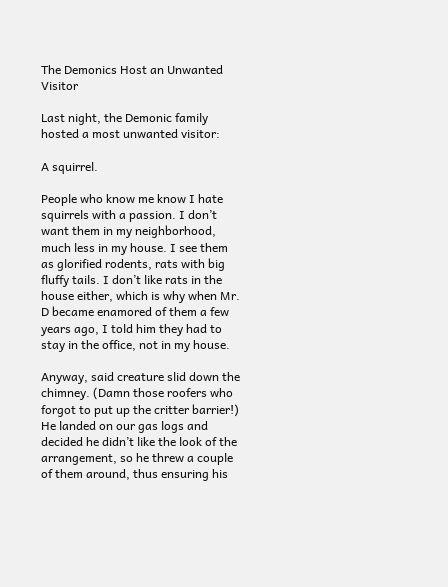The Demonics Host an Unwanted Visitor

Last night, the Demonic family hosted a most unwanted visitor:

A squirrel.

People who know me know I hate squirrels with a passion. I don’t want them in my neighborhood, much less in my house. I see them as glorified rodents, rats with big fluffy tails. I don’t like rats in the house either, which is why when Mr. D became enamored of them a few years ago, I told him they had to stay in the office, not in my house.

Anyway, said creature slid down the chimney. (Damn those roofers who forgot to put up the critter barrier!) He landed on our gas logs and decided he didn’t like the look of the arrangement, so he threw a couple of them around, thus ensuring his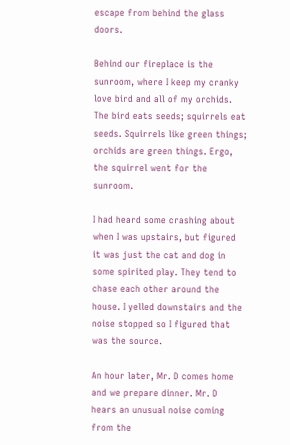escape from behind the glass doors.

Behind our fireplace is the sunroom, where I keep my cranky love bird and all of my orchids. The bird eats seeds; squirrels eat seeds. Squirrels like green things; orchids are green things. Ergo, the squirrel went for the sunroom.

I had heard some crashing about when I was upstairs, but figured it was just the cat and dog in some spirited play. They tend to chase each other around the house. I yelled downstairs and the noise stopped so I figured that was the source.

An hour later, Mr. D comes home and we prepare dinner. Mr. D hears an unusual noise coming from the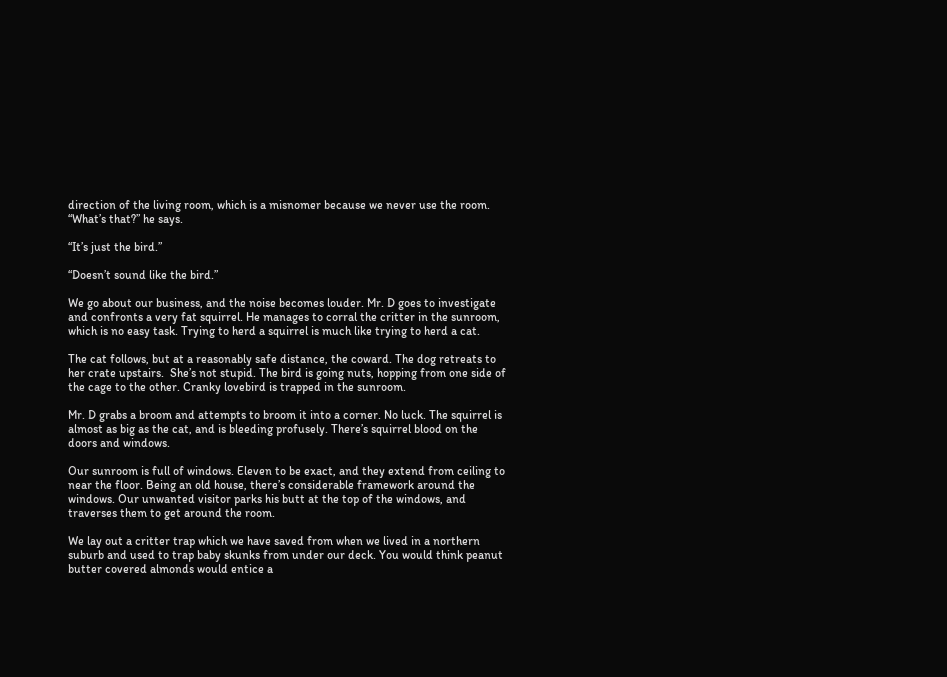direction of the living room, which is a misnomer because we never use the room. “What’s that?” he says.

“It’s just the bird.”

“Doesn’t sound like the bird.”

We go about our business, and the noise becomes louder. Mr. D goes to investigate and confronts a very fat squirrel. He manages to corral the critter in the sunroom, which is no easy task. Trying to herd a squirrel is much like trying to herd a cat.

The cat follows, but at a reasonably safe distance, the coward. The dog retreats to her crate upstairs.  She’s not stupid. The bird is going nuts, hopping from one side of the cage to the other. Cranky lovebird is trapped in the sunroom.

Mr. D grabs a broom and attempts to broom it into a corner. No luck. The squirrel is almost as big as the cat, and is bleeding profusely. There’s squirrel blood on the doors and windows.

Our sunroom is full of windows. Eleven to be exact, and they extend from ceiling to near the floor. Being an old house, there’s considerable framework around the windows. Our unwanted visitor parks his butt at the top of the windows, and traverses them to get around the room.

We lay out a critter trap which we have saved from when we lived in a northern suburb and used to trap baby skunks from under our deck. You would think peanut butter covered almonds would entice a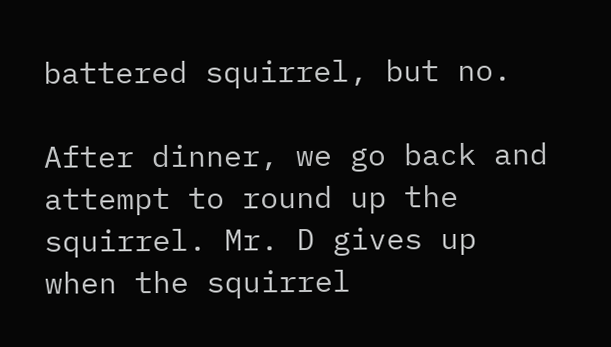battered squirrel, but no.

After dinner, we go back and attempt to round up the squirrel. Mr. D gives up when the squirrel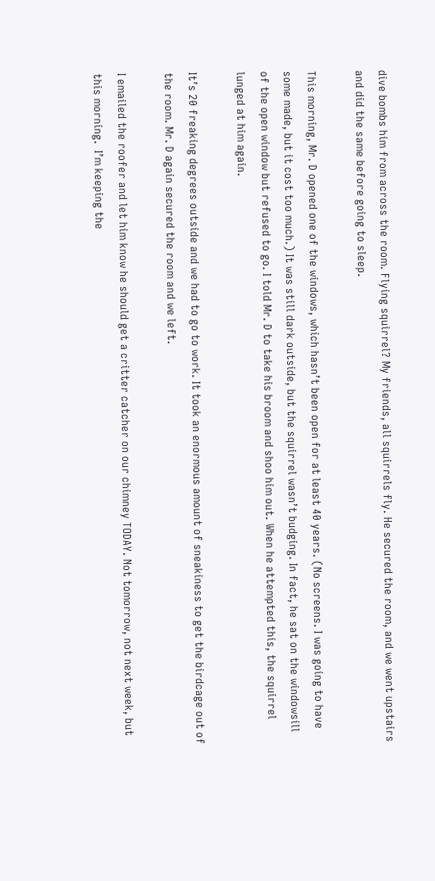dive bombs him from across the room. Flying squirrel? My friends, all squirrels fly. He secured the room, and we went upstairs and did the same before going to sleep.

This morning, Mr. D opened one of the windows, which hasn’t been open for at least 40 years. (No screens. I was going to have some made, but it cost too much.) It was still dark outside, but the squirrel wasn’t budging. In fact, he sat on the windowsill of the open window but refused to go. I told Mr. D to take his broom and shoo him out. When he attempted this, the squirrel lunged at him again.

It’s 20 freaking degrees outside and we had to go to work. It took an enormous amount of sneakiness to get the birdcage out of the room. Mr. D again secured the room and we left.

I emailed the roofer and let him know he should get a critter catcher on our chimney TODAY. Not tomorrow, not next week, but this morning.  I’m keeping the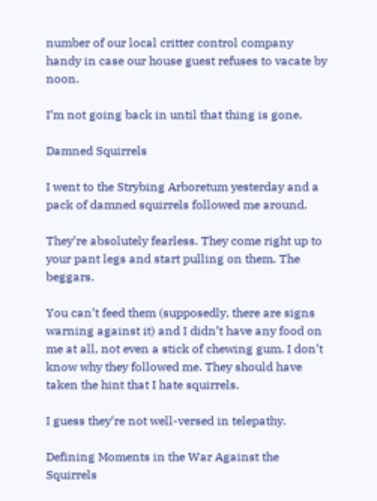number of our local critter control company handy in case our house guest refuses to vacate by noon.

I’m not going back in until that thing is gone.

Damned Squirrels

I went to the Strybing Arboretum yesterday and a pack of damned squirrels followed me around.

They’re absolutely fearless. They come right up to your pant legs and start pulling on them. The beggars.

You can’t feed them (supposedly, there are signs warning against it) and I didn’t have any food on me at all, not even a stick of chewing gum. I don’t know why they followed me. They should have taken the hint that I hate squirrels.

I guess they’re not well-versed in telepathy.

Defining Moments in the War Against the Squirrels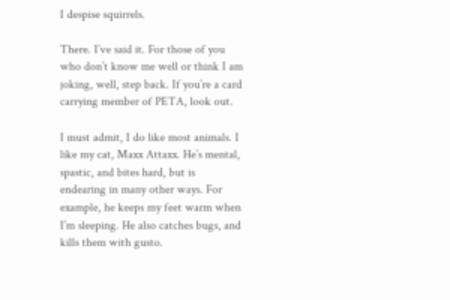I despise squirrels.

There. I’ve said it. For those of you who don’t know me well or think I am joking, well, step back. If you’re a card carrying member of PETA, look out.

I must admit, I do like most animals. I like my cat, Maxx Attaxx. He’s mental, spastic, and bites hard, but is endearing in many other ways. For example, he keeps my feet warm when I’m sleeping. He also catches bugs, and kills them with gusto.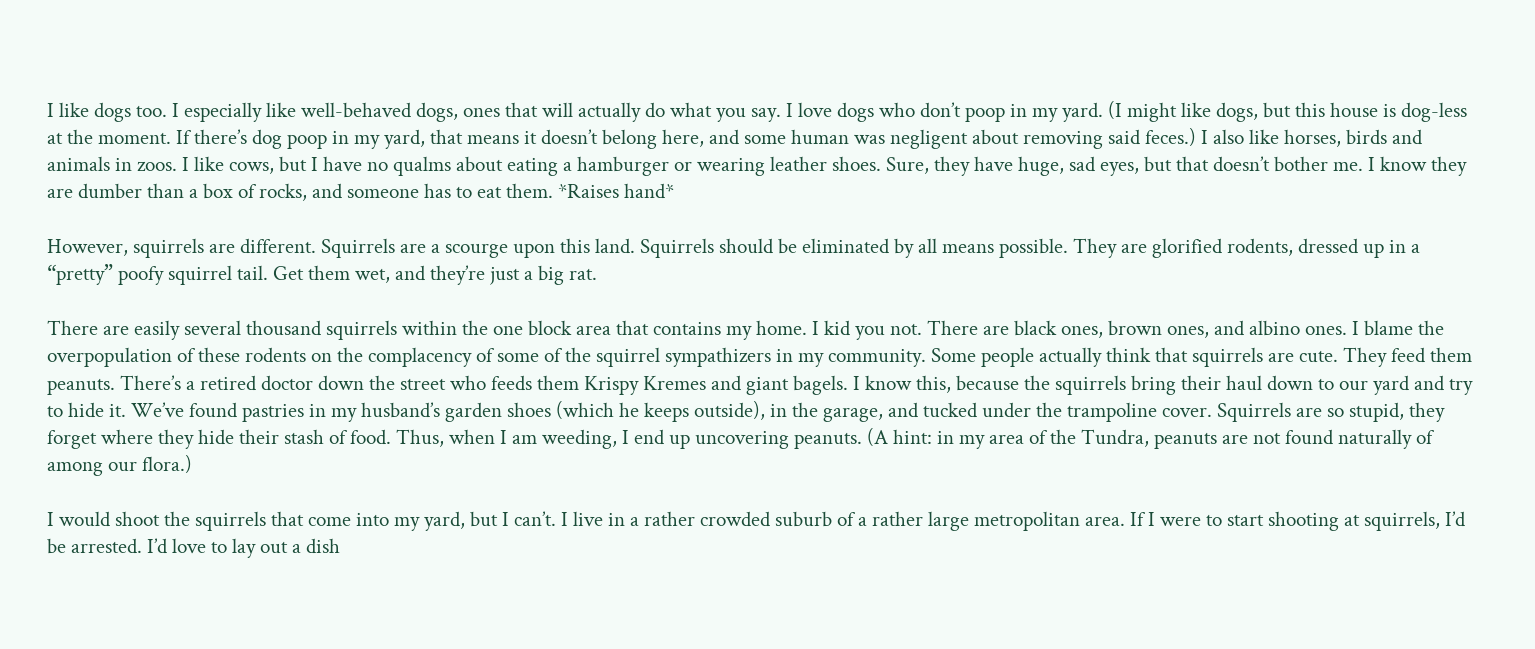I like dogs too. I especially like well-behaved dogs, ones that will actually do what you say. I love dogs who don’t poop in my yard. (I might like dogs, but this house is dog-less at the moment. If there’s dog poop in my yard, that means it doesn’t belong here, and some human was negligent about removing said feces.) I also like horses, birds and animals in zoos. I like cows, but I have no qualms about eating a hamburger or wearing leather shoes. Sure, they have huge, sad eyes, but that doesn’t bother me. I know they are dumber than a box of rocks, and someone has to eat them. *Raises hand*

However, squirrels are different. Squirrels are a scourge upon this land. Squirrels should be eliminated by all means possible. They are glorified rodents, dressed up in a “pretty” poofy squirrel tail. Get them wet, and they’re just a big rat.

There are easily several thousand squirrels within the one block area that contains my home. I kid you not. There are black ones, brown ones, and albino ones. I blame the overpopulation of these rodents on the complacency of some of the squirrel sympathizers in my community. Some people actually think that squirrels are cute. They feed them peanuts. There’s a retired doctor down the street who feeds them Krispy Kremes and giant bagels. I know this, because the squirrels bring their haul down to our yard and try to hide it. We’ve found pastries in my husband’s garden shoes (which he keeps outside), in the garage, and tucked under the trampoline cover. Squirrels are so stupid, they forget where they hide their stash of food. Thus, when I am weeding, I end up uncovering peanuts. (A hint: in my area of the Tundra, peanuts are not found naturally of among our flora.)

I would shoot the squirrels that come into my yard, but I can’t. I live in a rather crowded suburb of a rather large metropolitan area. If I were to start shooting at squirrels, I’d be arrested. I’d love to lay out a dish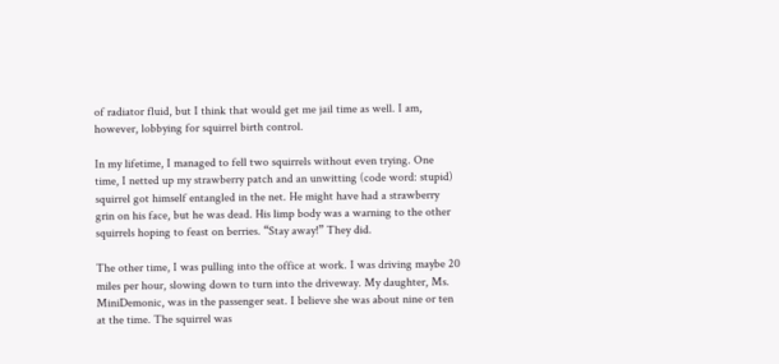of radiator fluid, but I think that would get me jail time as well. I am, however, lobbying for squirrel birth control.

In my lifetime, I managed to fell two squirrels without even trying. One time, I netted up my strawberry patch and an unwitting (code word: stupid) squirrel got himself entangled in the net. He might have had a strawberry grin on his face, but he was dead. His limp body was a warning to the other squirrels hoping to feast on berries. “Stay away!” They did.

The other time, I was pulling into the office at work. I was driving maybe 20 miles per hour, slowing down to turn into the driveway. My daughter, Ms. MiniDemonic, was in the passenger seat. I believe she was about nine or ten at the time. The squirrel was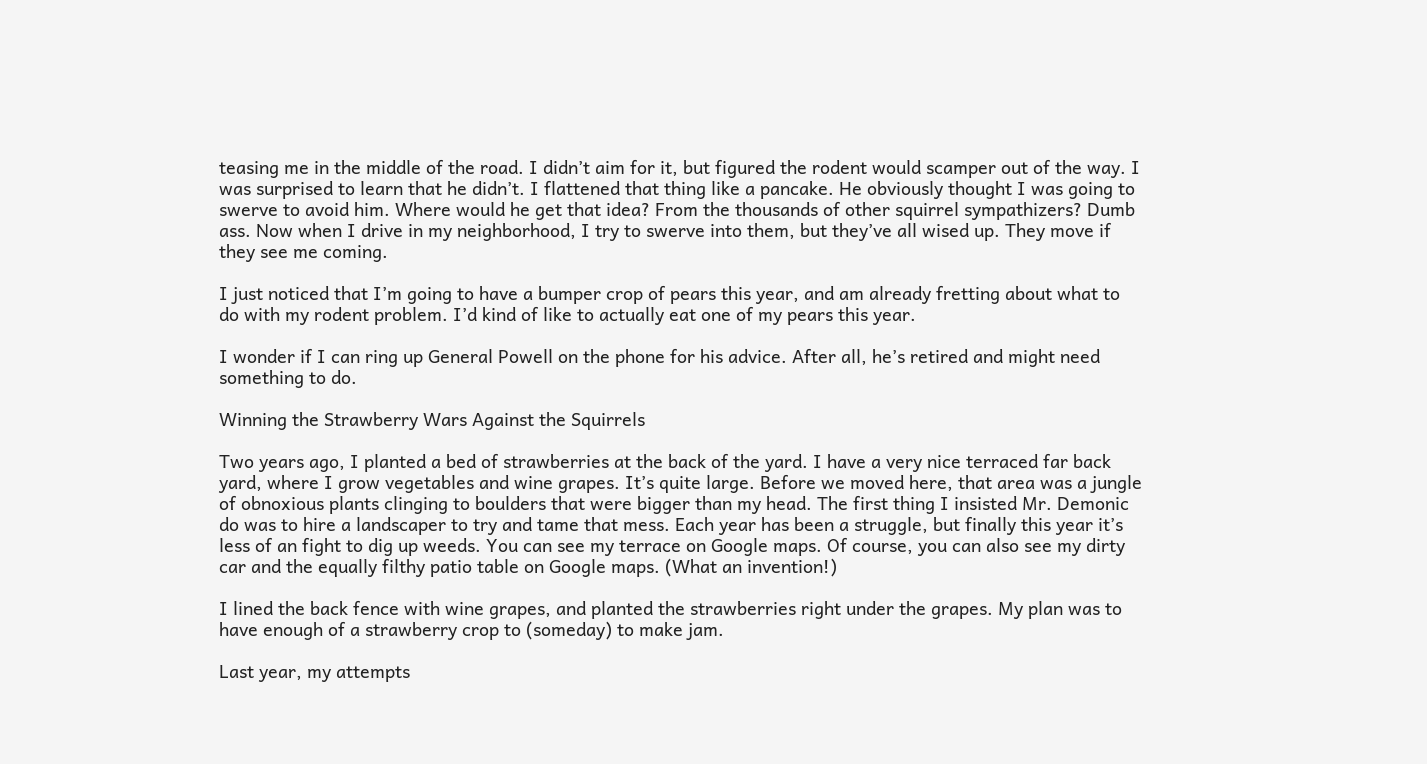teasing me in the middle of the road. I didn’t aim for it, but figured the rodent would scamper out of the way. I was surprised to learn that he didn’t. I flattened that thing like a pancake. He obviously thought I was going to swerve to avoid him. Where would he get that idea? From the thousands of other squirrel sympathizers? Dumb ass. Now when I drive in my neighborhood, I try to swerve into them, but they’ve all wised up. They move if they see me coming.

I just noticed that I’m going to have a bumper crop of pears this year, and am already fretting about what to do with my rodent problem. I’d kind of like to actually eat one of my pears this year.

I wonder if I can ring up General Powell on the phone for his advice. After all, he’s retired and might need something to do.

Winning the Strawberry Wars Against the Squirrels

Two years ago, I planted a bed of strawberries at the back of the yard. I have a very nice terraced far back yard, where I grow vegetables and wine grapes. It’s quite large. Before we moved here, that area was a jungle of obnoxious plants clinging to boulders that were bigger than my head. The first thing I insisted Mr. Demonic do was to hire a landscaper to try and tame that mess. Each year has been a struggle, but finally this year it’s less of an fight to dig up weeds. You can see my terrace on Google maps. Of course, you can also see my dirty car and the equally filthy patio table on Google maps. (What an invention!)

I lined the back fence with wine grapes, and planted the strawberries right under the grapes. My plan was to have enough of a strawberry crop to (someday) to make jam.

Last year, my attempts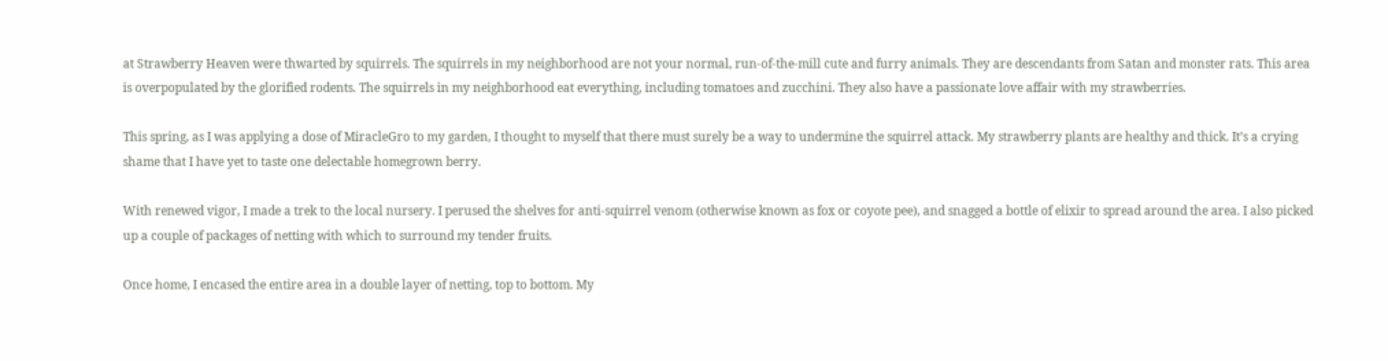at Strawberry Heaven were thwarted by squirrels. The squirrels in my neighborhood are not your normal, run-of-the-mill cute and furry animals. They are descendants from Satan and monster rats. This area is overpopulated by the glorified rodents. The squirrels in my neighborhood eat everything, including tomatoes and zucchini. They also have a passionate love affair with my strawberries.

This spring, as I was applying a dose of MiracleGro to my garden, I thought to myself that there must surely be a way to undermine the squirrel attack. My strawberry plants are healthy and thick. It’s a crying shame that I have yet to taste one delectable homegrown berry.

With renewed vigor, I made a trek to the local nursery. I perused the shelves for anti-squirrel venom (otherwise known as fox or coyote pee), and snagged a bottle of elixir to spread around the area. I also picked up a couple of packages of netting with which to surround my tender fruits.

Once home, I encased the entire area in a double layer of netting, top to bottom. My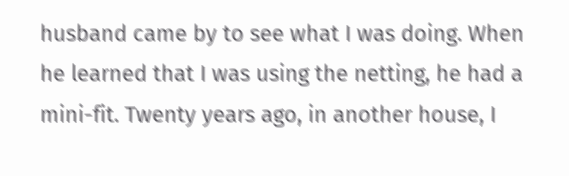husband came by to see what I was doing. When he learned that I was using the netting, he had a mini-fit. Twenty years ago, in another house, I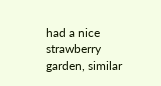had a nice strawberry garden, similar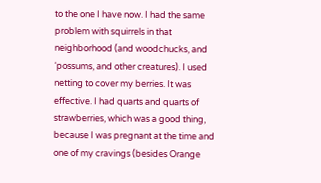to the one I have now. I had the same problem with squirrels in that neighborhood (and woodchucks, and ‘possums, and other creatures). I used netting to cover my berries. It was effective. I had quarts and quarts of strawberries, which was a good thing, because I was pregnant at the time and one of my cravings (besides Orange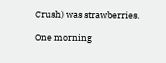Crush) was strawberries.

One morning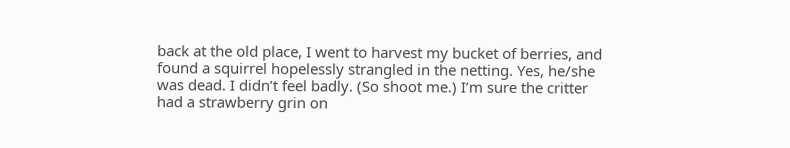back at the old place, I went to harvest my bucket of berries, and found a squirrel hopelessly strangled in the netting. Yes, he/she was dead. I didn’t feel badly. (So shoot me.) I’m sure the critter had a strawberry grin on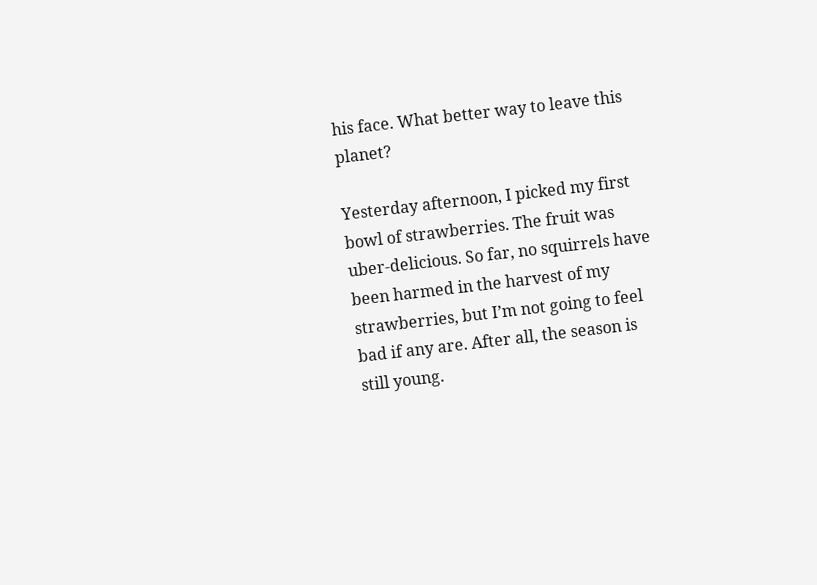his face. What better way to leave this planet?

Yesterday afternoon, I picked my first bowl of strawberries. The fruit was uber-delicious. So far, no squirrels have been harmed in the harvest of my strawberries, but I’m not going to feel bad if any are. After all, the season is still young.